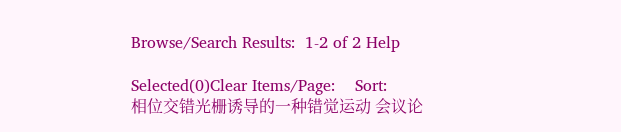Browse/Search Results:  1-2 of 2 Help

Selected(0)Clear Items/Page:    Sort:
相位交错光栅诱导的一种错觉运动 会议论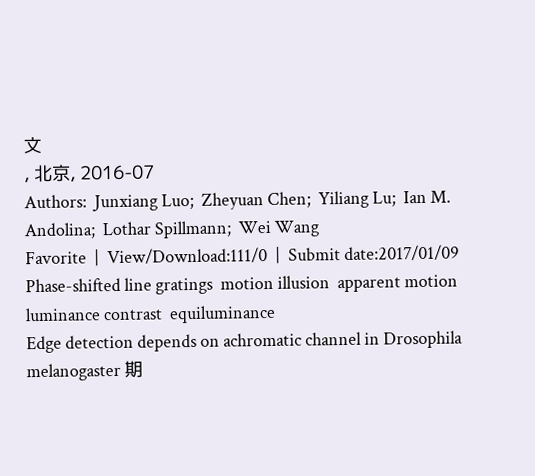文
, 北京, 2016-07
Authors:  Junxiang Luo;  Zheyuan Chen;  Yiliang Lu;  Ian M. Andolina;  Lothar Spillmann;  Wei Wang
Favorite  |  View/Download:111/0  |  Submit date:2017/01/09
Phase-shifted line gratings  motion illusion  apparent motion  luminance contrast  equiluminance
Edge detection depends on achromatic channel in Drosophila melanogaster 期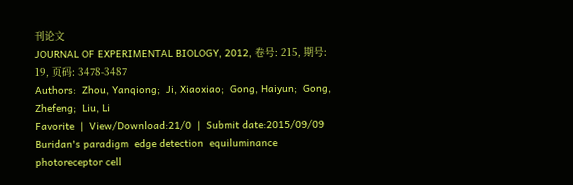刊论文
JOURNAL OF EXPERIMENTAL BIOLOGY, 2012, 卷号: 215, 期号: 19, 页码: 3478-3487
Authors:  Zhou, Yanqiong;  Ji, Xiaoxiao;  Gong, Haiyun;  Gong, Zhefeng;  Liu, Li
Favorite  |  View/Download:21/0  |  Submit date:2015/09/09
Buridan's paradigm  edge detection  equiluminance  photoreceptor cell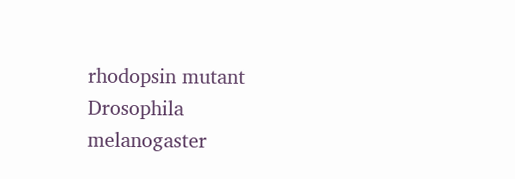rhodopsin mutant  Drosophila melanogaster